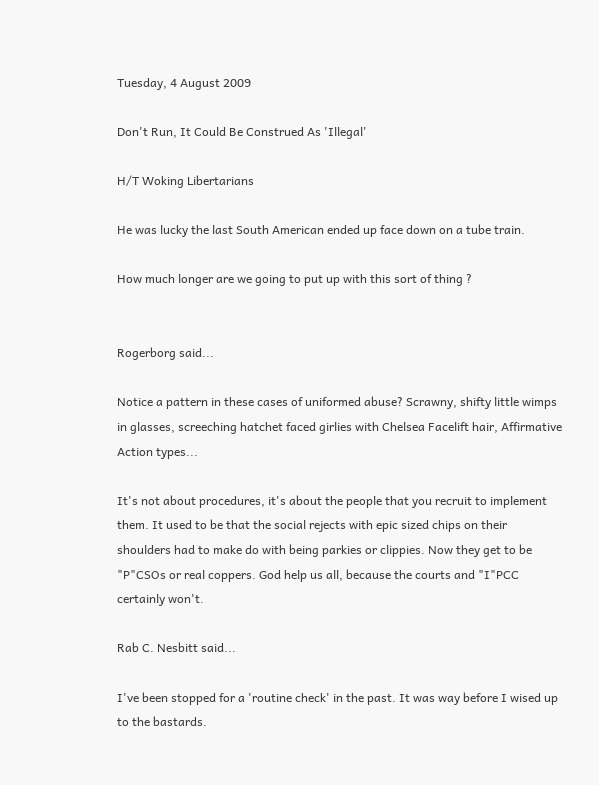Tuesday, 4 August 2009

Don't Run, It Could Be Construed As 'Illegal'

H/T Woking Libertarians

He was lucky the last South American ended up face down on a tube train.

How much longer are we going to put up with this sort of thing ?


Rogerborg said...

Notice a pattern in these cases of uniformed abuse? Scrawny, shifty little wimps in glasses, screeching hatchet faced girlies with Chelsea Facelift hair, Affirmative Action types...

It's not about procedures, it's about the people that you recruit to implement them. It used to be that the social rejects with epic sized chips on their shoulders had to make do with being parkies or clippies. Now they get to be "P"CSOs or real coppers. God help us all, because the courts and "I"PCC certainly won't.

Rab C. Nesbitt said...

I've been stopped for a 'routine check' in the past. It was way before I wised up to the bastards.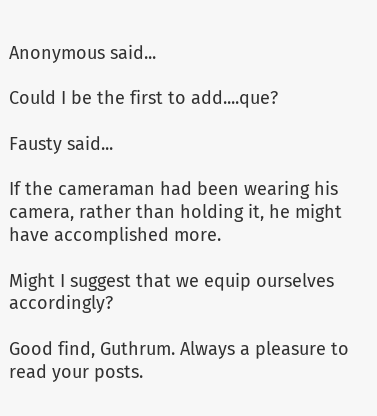Anonymous said...

Could I be the first to add....que?

Fausty said...

If the cameraman had been wearing his camera, rather than holding it, he might have accomplished more.

Might I suggest that we equip ourselves accordingly?

Good find, Guthrum. Always a pleasure to read your posts.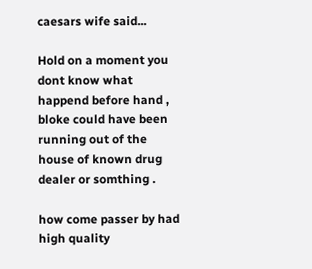caesars wife said...

Hold on a moment you dont know what happend before hand , bloke could have been running out of the house of known drug dealer or somthing .

how come passer by had high quality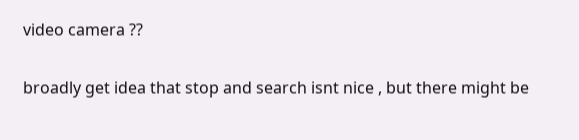video camera ??

broadly get idea that stop and search isnt nice , but there might be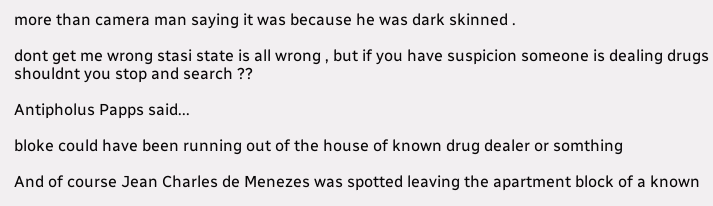more than camera man saying it was because he was dark skinned .

dont get me wrong stasi state is all wrong , but if you have suspicion someone is dealing drugs shouldnt you stop and search ??

Antipholus Papps said...

bloke could have been running out of the house of known drug dealer or somthing

And of course Jean Charles de Menezes was spotted leaving the apartment block of a known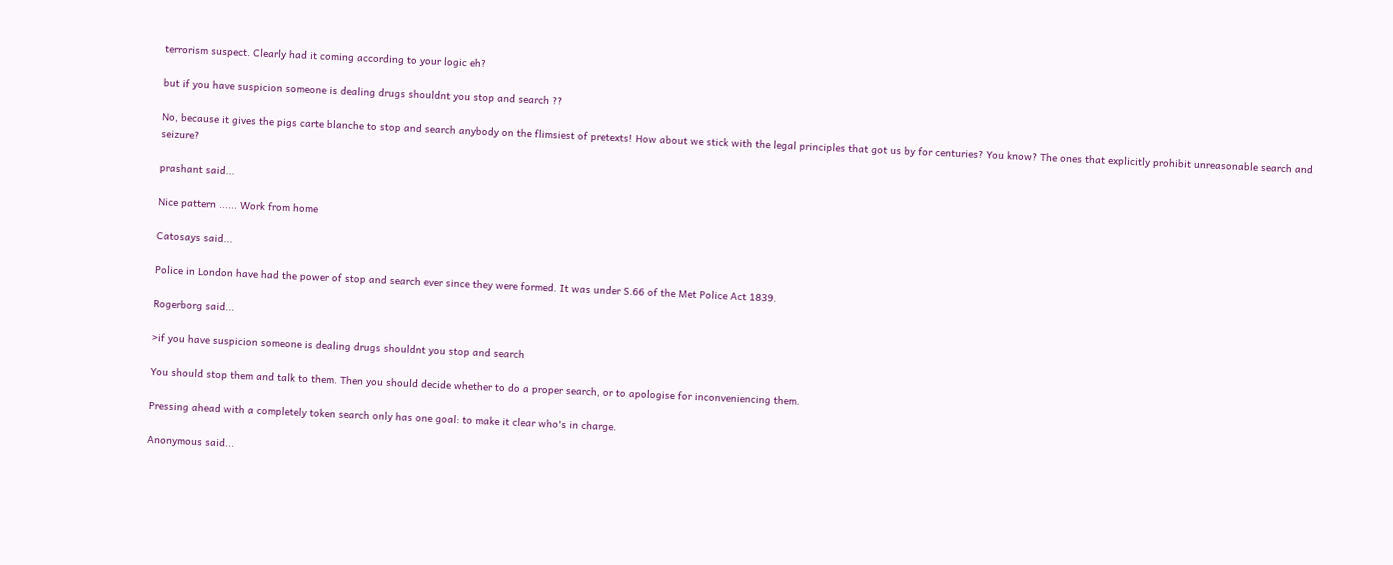terrorism suspect. Clearly had it coming according to your logic eh?

but if you have suspicion someone is dealing drugs shouldnt you stop and search ??

No, because it gives the pigs carte blanche to stop and search anybody on the flimsiest of pretexts! How about we stick with the legal principles that got us by for centuries? You know? The ones that explicitly prohibit unreasonable search and seizure?

prashant said...

Nice pattern ...... Work from home

Catosays said...

Police in London have had the power of stop and search ever since they were formed. It was under S.66 of the Met Police Act 1839.

Rogerborg said...

>if you have suspicion someone is dealing drugs shouldnt you stop and search

You should stop them and talk to them. Then you should decide whether to do a proper search, or to apologise for inconveniencing them.

Pressing ahead with a completely token search only has one goal: to make it clear who's in charge.

Anonymous said...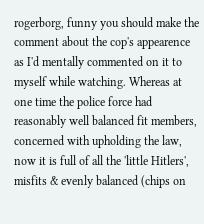rogerborg, funny you should make the comment about the cop's appearence as I'd mentally commented on it to myself while watching. Whereas at one time the police force had reasonably well balanced fit members, concerned with upholding the law, now it is full of all the 'little Hitlers', misfits & evenly balanced (chips on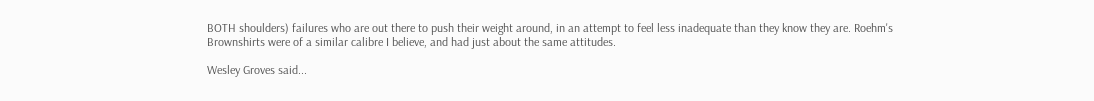BOTH shoulders) failures who are out there to push their weight around, in an attempt to feel less inadequate than they know they are. Roehm's Brownshirts were of a similar calibre I believe, and had just about the same attitudes.

Wesley Groves said...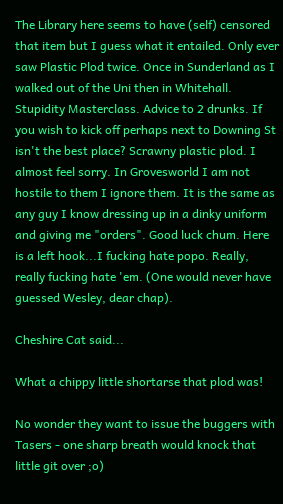The Library here seems to have (self) censored that item but I guess what it entailed. Only ever saw Plastic Plod twice. Once in Sunderland as I walked out of the Uni then in Whitehall. Stupidity Masterclass. Advice to 2 drunks. If you wish to kick off perhaps next to Downing St isn't the best place? Scrawny plastic plod. I almost feel sorry. In Grovesworld I am not hostile to them I ignore them. It is the same as any guy I know dressing up in a dinky uniform and giving me "orders". Good luck chum. Here is a left hook...I fucking hate popo. Really, really fucking hate 'em. (One would never have guessed Wesley, dear chap).

Cheshire Cat said...

What a chippy little shortarse that plod was!

No wonder they want to issue the buggers with Tasers - one sharp breath would knock that little git over ;o)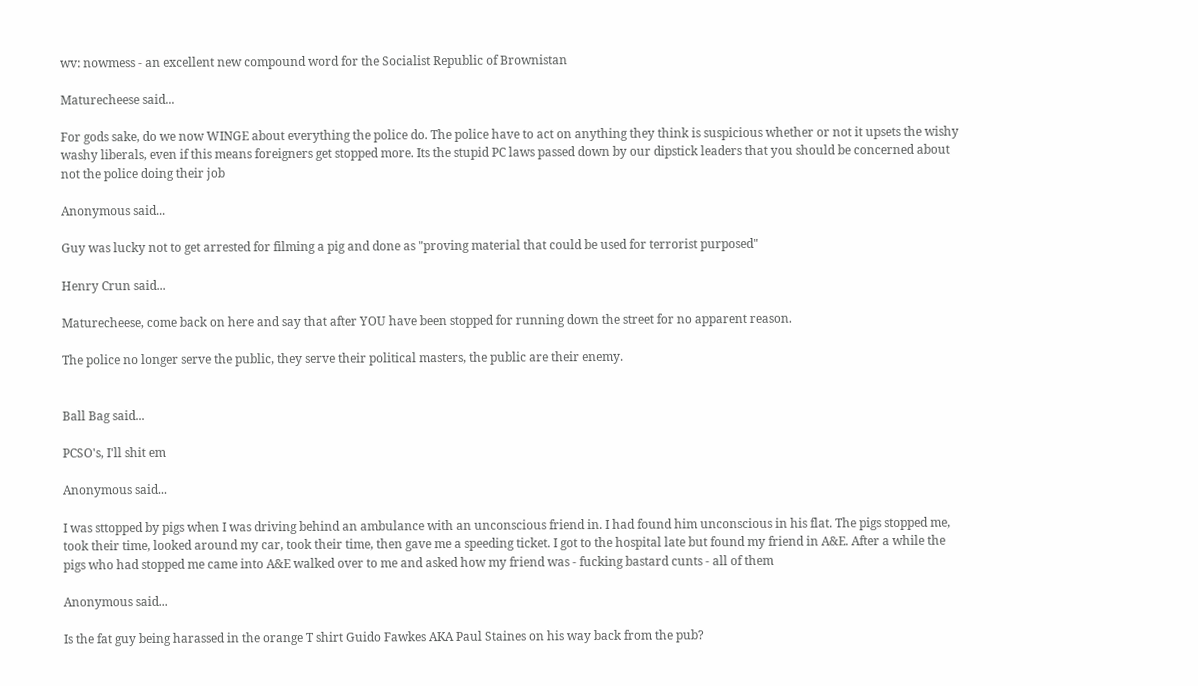wv: nowmess - an excellent new compound word for the Socialist Republic of Brownistan

Maturecheese said...

For gods sake, do we now WINGE about everything the police do. The police have to act on anything they think is suspicious whether or not it upsets the wishy washy liberals, even if this means foreigners get stopped more. Its the stupid PC laws passed down by our dipstick leaders that you should be concerned about not the police doing their job

Anonymous said...

Guy was lucky not to get arrested for filming a pig and done as "proving material that could be used for terrorist purposed"

Henry Crun said...

Maturecheese, come back on here and say that after YOU have been stopped for running down the street for no apparent reason.

The police no longer serve the public, they serve their political masters, the public are their enemy.


Ball Bag said...

PCSO's, I'll shit em

Anonymous said...

I was sttopped by pigs when I was driving behind an ambulance with an unconscious friend in. I had found him unconscious in his flat. The pigs stopped me, took their time, looked around my car, took their time, then gave me a speeding ticket. I got to the hospital late but found my friend in A&E. After a while the pigs who had stopped me came into A&E walked over to me and asked how my friend was - fucking bastard cunts - all of them

Anonymous said...

Is the fat guy being harassed in the orange T shirt Guido Fawkes AKA Paul Staines on his way back from the pub?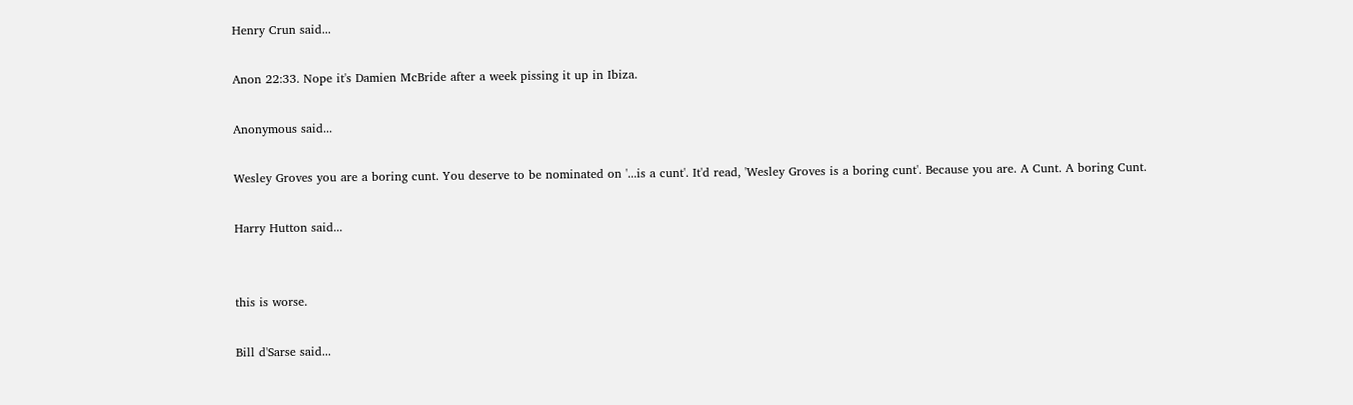Henry Crun said...

Anon 22:33. Nope it's Damien McBride after a week pissing it up in Ibiza.

Anonymous said...

Wesley Groves you are a boring cunt. You deserve to be nominated on '...is a cunt'. It'd read, 'Wesley Groves is a boring cunt'. Because you are. A Cunt. A boring Cunt.

Harry Hutton said...


this is worse.

Bill d'Sarse said...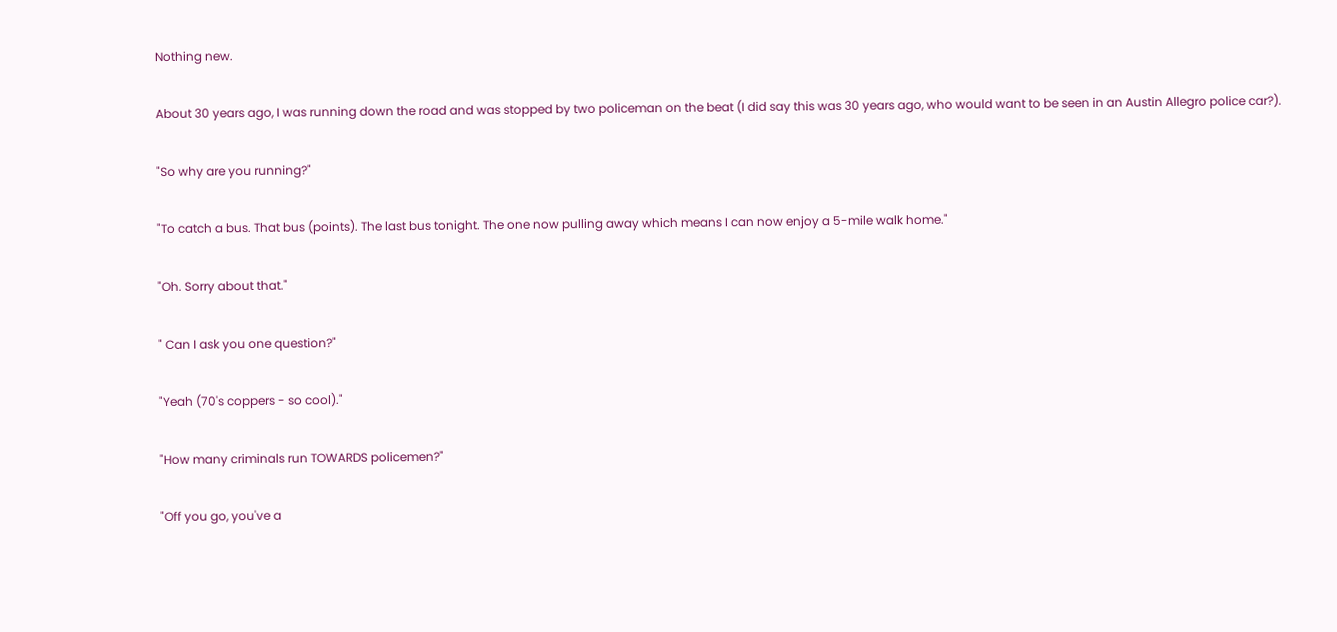Nothing new.

About 30 years ago, I was running down the road and was stopped by two policeman on the beat (I did say this was 30 years ago, who would want to be seen in an Austin Allegro police car?).

"So why are you running?"

"To catch a bus. That bus (points). The last bus tonight. The one now pulling away which means I can now enjoy a 5-mile walk home."

"Oh. Sorry about that."

" Can I ask you one question?"

"Yeah (70's coppers - so cool)."

"How many criminals run TOWARDS policemen?"

"Off you go, you've a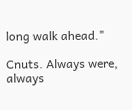long walk ahead."

Cnuts. Always were, always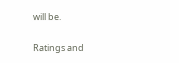will be.

Ratings and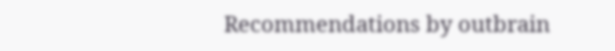Recommendations by outbrain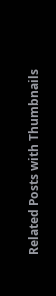Related Posts with Thumbnails